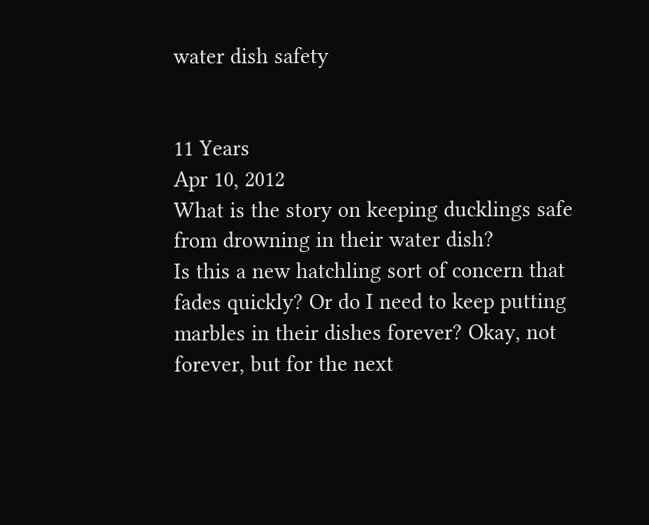water dish safety


11 Years
Apr 10, 2012
What is the story on keeping ducklings safe from drowning in their water dish?
Is this a new hatchling sort of concern that fades quickly? Or do I need to keep putting marbles in their dishes forever? Okay, not forever, but for the next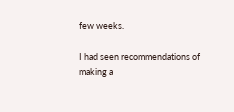few weeks.

I had seen recommendations of making a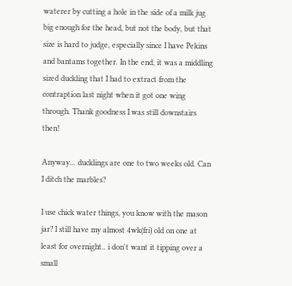waterer by cutting a hole in the side of a milk jug big enough for the head, but not the body, but that size is hard to judge, especially since I have Pekins and bantams together. In the end, it was a middling sized duckling that I had to extract from the contraption last night when it got one wing through. Thank goodness I was still downstairs then!

Anyway... ducklings are one to two weeks old. Can I ditch the marbles?

I use chick water things, you know with the mason jar? I still have my almost 4wk(fri) old on one at least for overnight.. i don't want it tipping over a small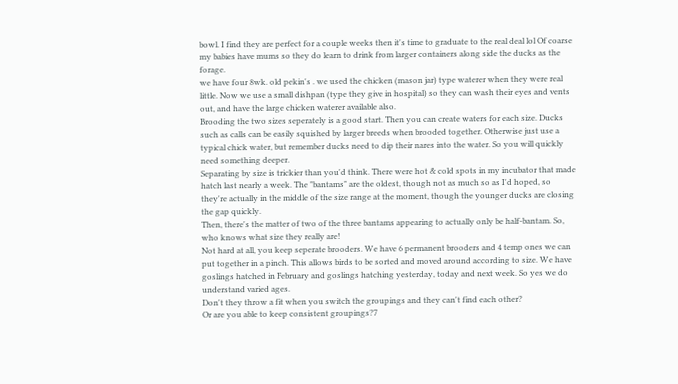bowl. I find they are perfect for a couple weeks then it's time to graduate to the real deal lol Of coarse my babies have mums so they do learn to drink from larger containers along side the ducks as the forage.
we have four 8wk. old pekin's . we used the chicken (mason jar) type waterer when they were real little. Now we use a small dishpan (type they give in hospital) so they can wash their eyes and vents out, and have the large chicken waterer available also.
Brooding the two sizes seperately is a good start. Then you can create waters for each size. Ducks such as calls can be easily squished by larger breeds when brooded together. Otherwise just use a typical chick water, but remember ducks need to dip their nares into the water. So you will quickly need something deeper.
Separating by size is trickier than you'd think. There were hot & cold spots in my incubator that made hatch last nearly a week. The "bantams" are the oldest, though not as much so as I'd hoped, so they're actually in the middle of the size range at the moment, though the younger ducks are closing the gap quickly.
Then, there's the matter of two of the three bantams appearing to actually only be half-bantam. So, who knows what size they really are!
Not hard at all, you keep seperate brooders. We have 6 permanent brooders and 4 temp ones we can put together in a pinch. This allows birds to be sorted and moved around according to size. We have goslings hatched in February and goslings hatching yesterday, today and next week. So yes we do understand varied ages.
Don't they throw a fit when you switch the groupings and they can't find each other?
Or are you able to keep consistent groupings?7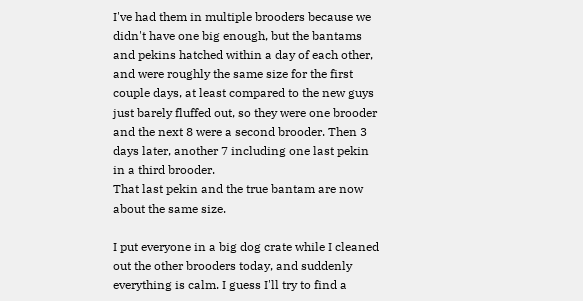I've had them in multiple brooders because we didn't have one big enough, but the bantams and pekins hatched within a day of each other, and were roughly the same size for the first couple days, at least compared to the new guys just barely fluffed out, so they were one brooder and the next 8 were a second brooder. Then 3 days later, another 7 including one last pekin in a third brooder.
That last pekin and the true bantam are now about the same size.

I put everyone in a big dog crate while I cleaned out the other brooders today, and suddenly everything is calm. I guess I'll try to find a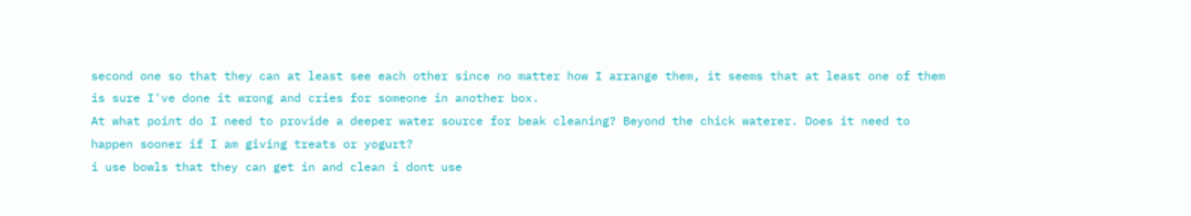second one so that they can at least see each other since no matter how I arrange them, it seems that at least one of them is sure I've done it wrong and cries for someone in another box.
At what point do I need to provide a deeper water source for beak cleaning? Beyond the chick waterer. Does it need to happen sooner if I am giving treats or yogurt?
i use bowls that they can get in and clean i dont use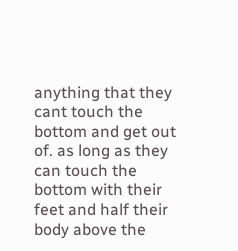anything that they cant touch the bottom and get out of. as long as they can touch the bottom with their feet and half their body above the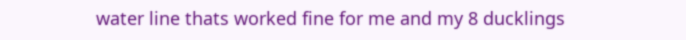water line thats worked fine for me and my 8 ducklings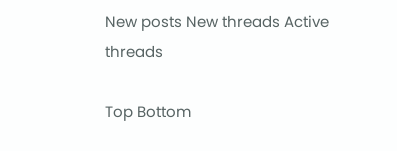New posts New threads Active threads

Top Bottom